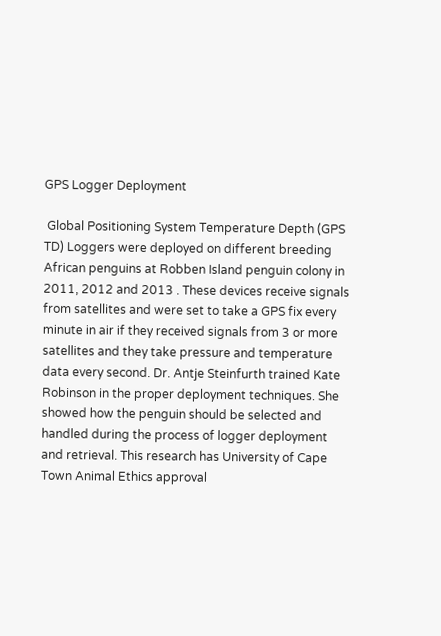GPS Logger Deployment

 Global Positioning System Temperature Depth (GPS TD) Loggers were deployed on different breeding African penguins at Robben Island penguin colony in 2011, 2012 and 2013 . These devices receive signals from satellites and were set to take a GPS fix every minute in air if they received signals from 3 or more satellites and they take pressure and temperature data every second. Dr. Antje Steinfurth trained Kate Robinson in the proper deployment techniques. She showed how the penguin should be selected and handled during the process of logger deployment and retrieval. This research has University of Cape Town Animal Ethics approval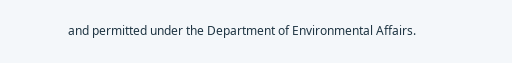and permitted under the Department of Environmental Affairs.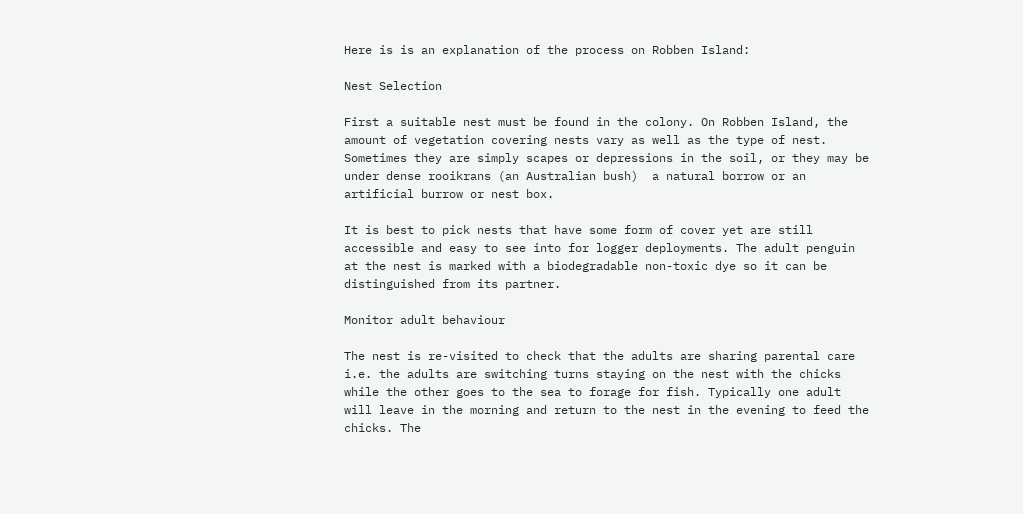Here is is an explanation of the process on Robben Island:

Nest Selection

First a suitable nest must be found in the colony. On Robben Island, the amount of vegetation covering nests vary as well as the type of nest.  Sometimes they are simply scapes or depressions in the soil, or they may be under dense rooikrans (an Australian bush)  a natural borrow or an artificial burrow or nest box.

It is best to pick nests that have some form of cover yet are still accessible and easy to see into for logger deployments. The adult penguin at the nest is marked with a biodegradable non-toxic dye so it can be distinguished from its partner.

Monitor adult behaviour

The nest is re-visited to check that the adults are sharing parental care i.e. the adults are switching turns staying on the nest with the chicks while the other goes to the sea to forage for fish. Typically one adult will leave in the morning and return to the nest in the evening to feed the chicks. The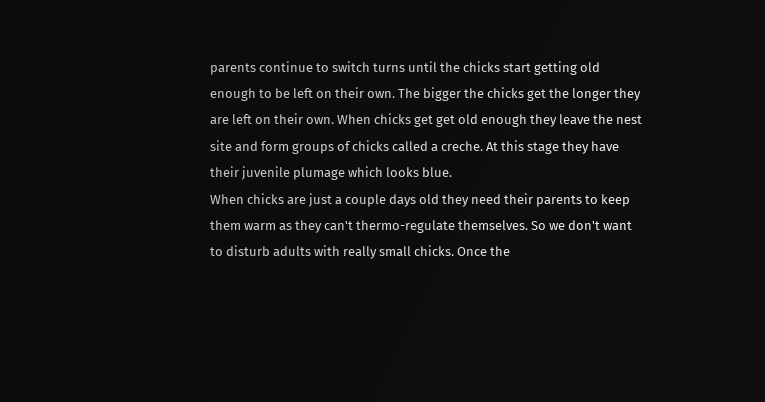parents continue to switch turns until the chicks start getting old enough to be left on their own. The bigger the chicks get the longer they are left on their own. When chicks get get old enough they leave the nest site and form groups of chicks called a creche. At this stage they have their juvenile plumage which looks blue.
When chicks are just a couple days old they need their parents to keep them warm as they can't thermo-regulate themselves. So we don't want to disturb adults with really small chicks. Once the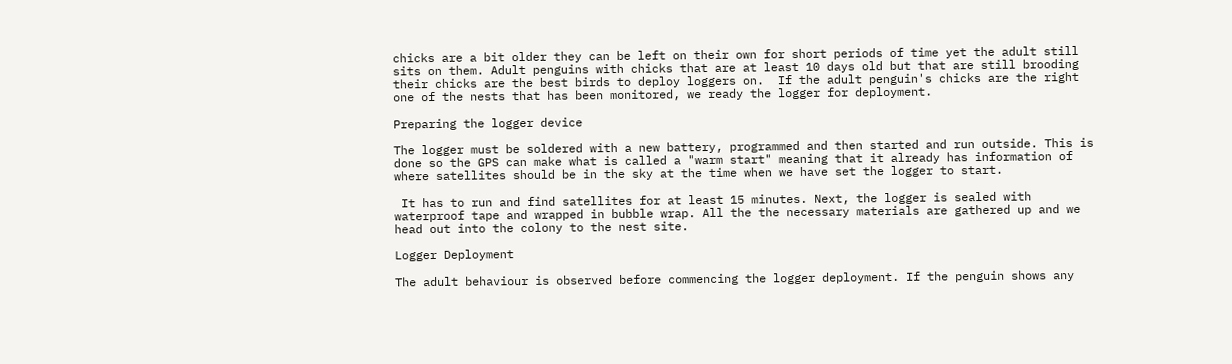chicks are a bit older they can be left on their own for short periods of time yet the adult still sits on them. Adult penguins with chicks that are at least 10 days old but that are still brooding their chicks are the best birds to deploy loggers on.  If the adult penguin's chicks are the right one of the nests that has been monitored, we ready the logger for deployment.

Preparing the logger device

The logger must be soldered with a new battery, programmed and then started and run outside. This is done so the GPS can make what is called a "warm start" meaning that it already has information of where satellites should be in the sky at the time when we have set the logger to start.

 It has to run and find satellites for at least 15 minutes. Next, the logger is sealed with waterproof tape and wrapped in bubble wrap. All the the necessary materials are gathered up and we head out into the colony to the nest site.

Logger Deployment

The adult behaviour is observed before commencing the logger deployment. If the penguin shows any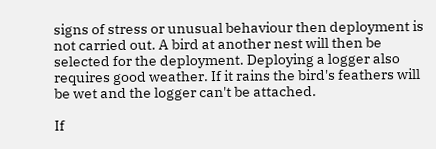signs of stress or unusual behaviour then deployment is not carried out. A bird at another nest will then be selected for the deployment. Deploying a logger also requires good weather. If it rains the bird's feathers will be wet and the logger can't be attached.

If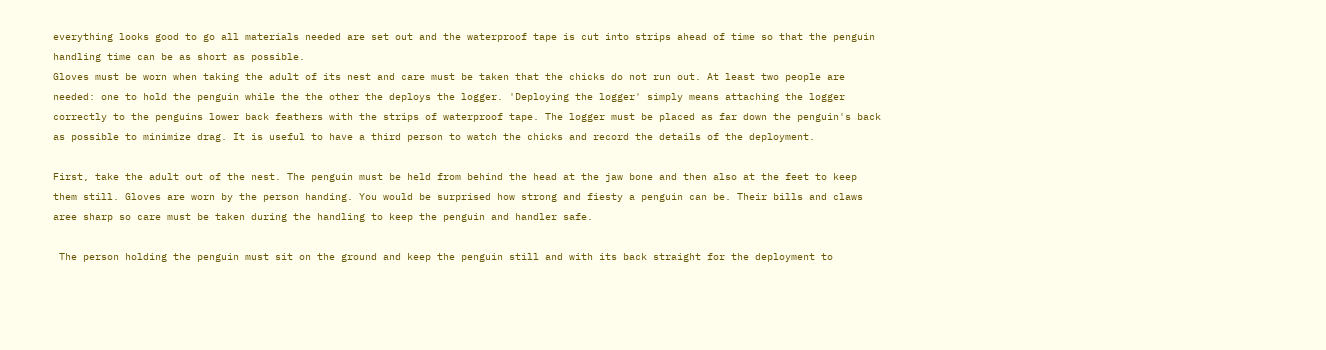everything looks good to go all materials needed are set out and the waterproof tape is cut into strips ahead of time so that the penguin handling time can be as short as possible.
Gloves must be worn when taking the adult of its nest and care must be taken that the chicks do not run out. At least two people are needed: one to hold the penguin while the the other the deploys the logger. 'Deploying the logger' simply means attaching the logger correctly to the penguins lower back feathers with the strips of waterproof tape. The logger must be placed as far down the penguin's back as possible to minimize drag. It is useful to have a third person to watch the chicks and record the details of the deployment.

First, take the adult out of the nest. The penguin must be held from behind the head at the jaw bone and then also at the feet to keep them still. Gloves are worn by the person handing. You would be surprised how strong and fiesty a penguin can be. Their bills and claws aree sharp so care must be taken during the handling to keep the penguin and handler safe.

 The person holding the penguin must sit on the ground and keep the penguin still and with its back straight for the deployment to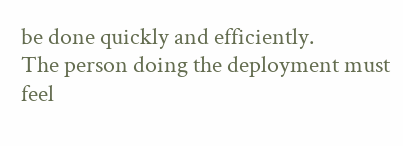be done quickly and efficiently.
The person doing the deployment must feel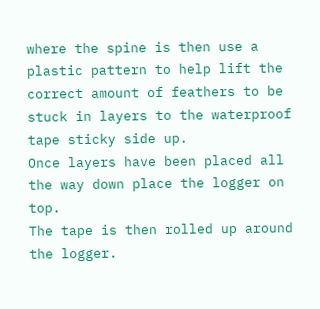where the spine is then use a plastic pattern to help lift the correct amount of feathers to be stuck in layers to the waterproof tape sticky side up.
Once layers have been placed all the way down place the logger on top.
The tape is then rolled up around the logger.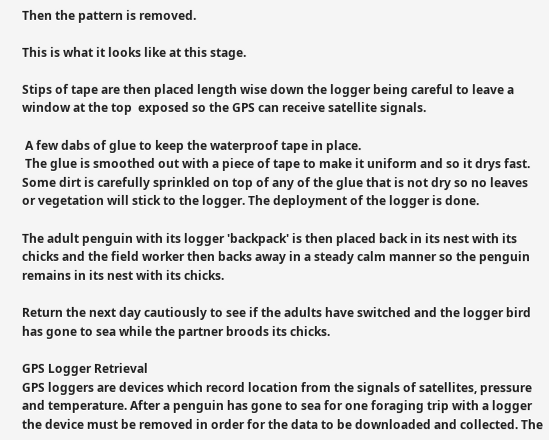Then the pattern is removed.

This is what it looks like at this stage.

Stips of tape are then placed length wise down the logger being careful to leave a window at the top  exposed so the GPS can receive satellite signals.

 A few dabs of glue to keep the waterproof tape in place.
 The glue is smoothed out with a piece of tape to make it uniform and so it drys fast.
Some dirt is carefully sprinkled on top of any of the glue that is not dry so no leaves or vegetation will stick to the logger. The deployment of the logger is done.

The adult penguin with its logger 'backpack' is then placed back in its nest with its chicks and the field worker then backs away in a steady calm manner so the penguin remains in its nest with its chicks.

Return the next day cautiously to see if the adults have switched and the logger bird has gone to sea while the partner broods its chicks.

GPS Logger Retrieval
GPS loggers are devices which record location from the signals of satellites, pressure and temperature. After a penguin has gone to sea for one foraging trip with a logger the device must be removed in order for the data to be downloaded and collected. The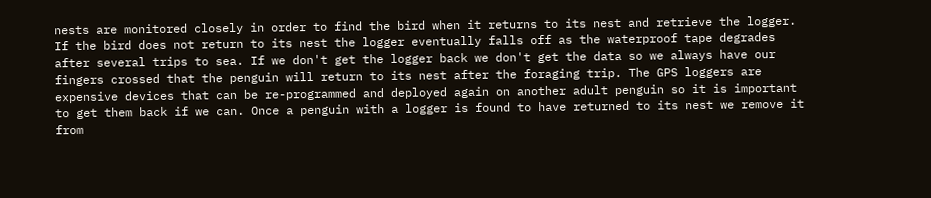nests are monitored closely in order to find the bird when it returns to its nest and retrieve the logger. If the bird does not return to its nest the logger eventually falls off as the waterproof tape degrades after several trips to sea. If we don't get the logger back we don't get the data so we always have our fingers crossed that the penguin will return to its nest after the foraging trip. The GPS loggers are expensive devices that can be re-programmed and deployed again on another adult penguin so it is important to get them back if we can. Once a penguin with a logger is found to have returned to its nest we remove it from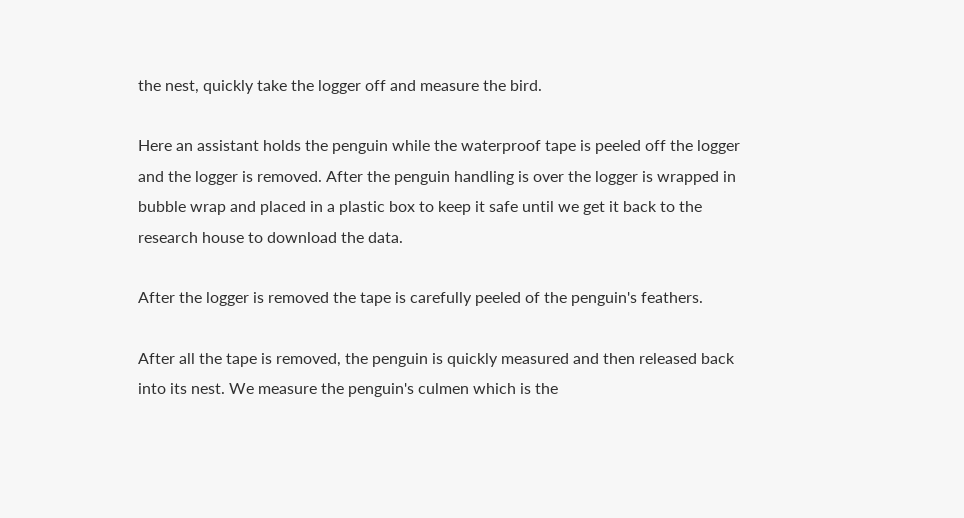the nest, quickly take the logger off and measure the bird.

Here an assistant holds the penguin while the waterproof tape is peeled off the logger and the logger is removed. After the penguin handling is over the logger is wrapped in bubble wrap and placed in a plastic box to keep it safe until we get it back to the research house to download the data.

After the logger is removed the tape is carefully peeled of the penguin's feathers.

After all the tape is removed, the penguin is quickly measured and then released back into its nest. We measure the penguin's culmen which is the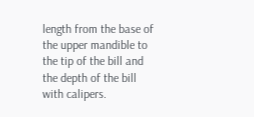length from the base of the upper mandible to the tip of the bill and the depth of the bill with calipers.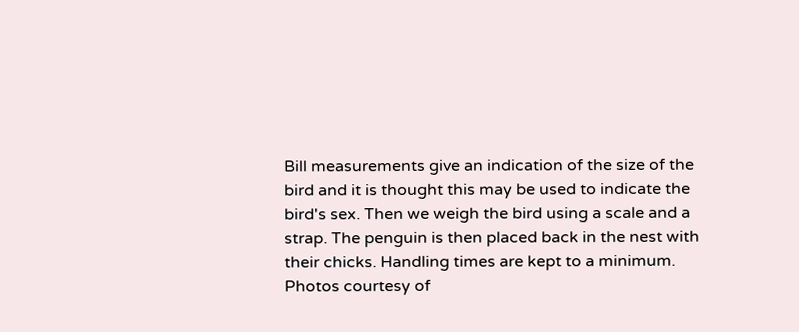Bill measurements give an indication of the size of the bird and it is thought this may be used to indicate the bird's sex. Then we weigh the bird using a scale and a strap. The penguin is then placed back in the nest with their chicks. Handling times are kept to a minimum. Photos courtesy of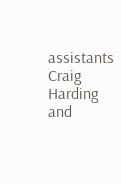assistants Craig Harding and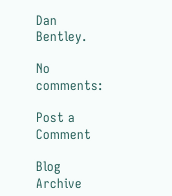Dan Bentley.

No comments:

Post a Comment

Blog Archive